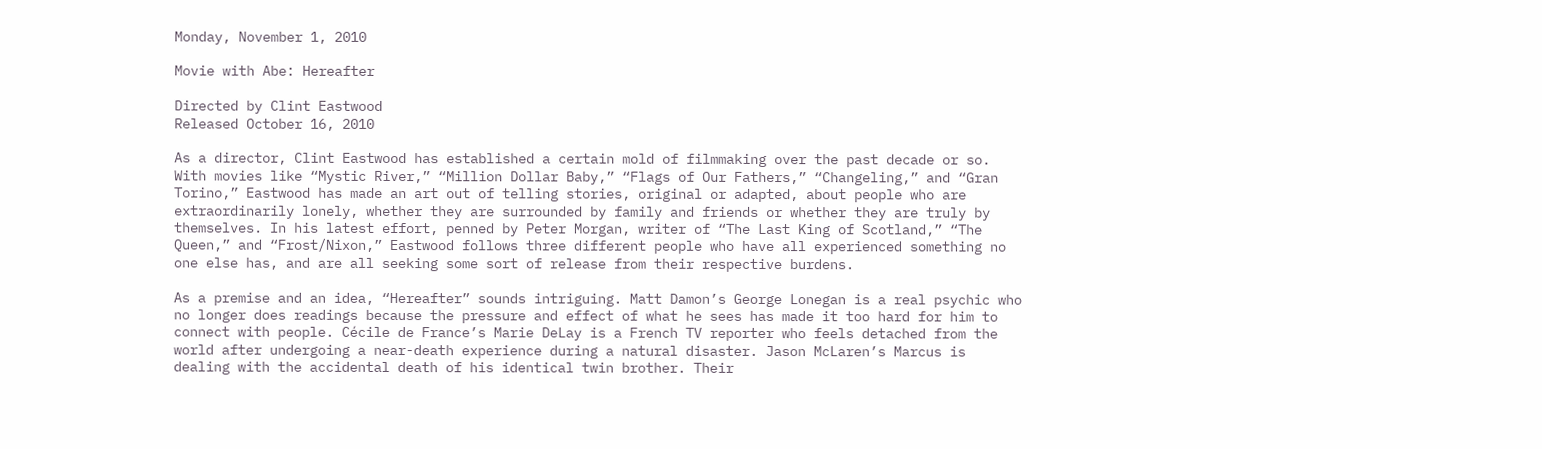Monday, November 1, 2010

Movie with Abe: Hereafter

Directed by Clint Eastwood
Released October 16, 2010

As a director, Clint Eastwood has established a certain mold of filmmaking over the past decade or so. With movies like “Mystic River,” “Million Dollar Baby,” “Flags of Our Fathers,” “Changeling,” and “Gran Torino,” Eastwood has made an art out of telling stories, original or adapted, about people who are extraordinarily lonely, whether they are surrounded by family and friends or whether they are truly by themselves. In his latest effort, penned by Peter Morgan, writer of “The Last King of Scotland,” “The Queen,” and “Frost/Nixon,” Eastwood follows three different people who have all experienced something no one else has, and are all seeking some sort of release from their respective burdens.

As a premise and an idea, “Hereafter” sounds intriguing. Matt Damon’s George Lonegan is a real psychic who no longer does readings because the pressure and effect of what he sees has made it too hard for him to connect with people. Cécile de France’s Marie DeLay is a French TV reporter who feels detached from the world after undergoing a near-death experience during a natural disaster. Jason McLaren’s Marcus is dealing with the accidental death of his identical twin brother. Their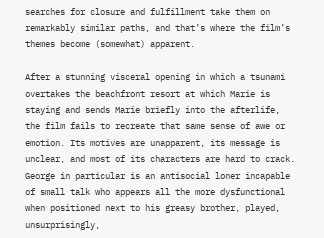searches for closure and fulfillment take them on remarkably similar paths, and that’s where the film’s themes become (somewhat) apparent.

After a stunning visceral opening in which a tsunami overtakes the beachfront resort at which Marie is staying and sends Marie briefly into the afterlife, the film fails to recreate that same sense of awe or emotion. Its motives are unapparent, its message is unclear, and most of its characters are hard to crack. George in particular is an antisocial loner incapable of small talk who appears all the more dysfunctional when positioned next to his greasy brother, played, unsurprisingly,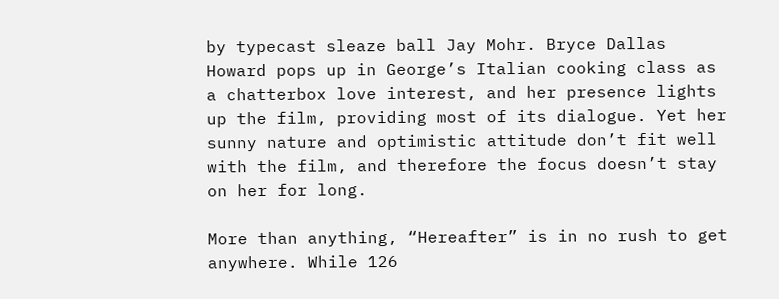by typecast sleaze ball Jay Mohr. Bryce Dallas Howard pops up in George’s Italian cooking class as a chatterbox love interest, and her presence lights up the film, providing most of its dialogue. Yet her sunny nature and optimistic attitude don’t fit well with the film, and therefore the focus doesn’t stay on her for long.

More than anything, “Hereafter” is in no rush to get anywhere. While 126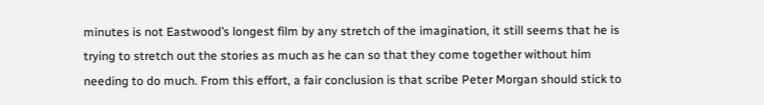minutes is not Eastwood’s longest film by any stretch of the imagination, it still seems that he is trying to stretch out the stories as much as he can so that they come together without him needing to do much. From this effort, a fair conclusion is that scribe Peter Morgan should stick to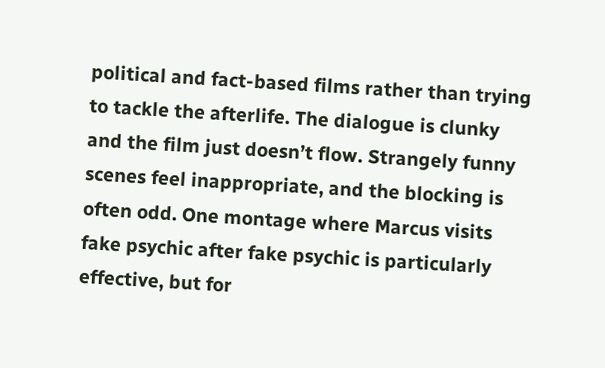political and fact-based films rather than trying to tackle the afterlife. The dialogue is clunky and the film just doesn’t flow. Strangely funny scenes feel inappropriate, and the blocking is often odd. One montage where Marcus visits fake psychic after fake psychic is particularly effective, but for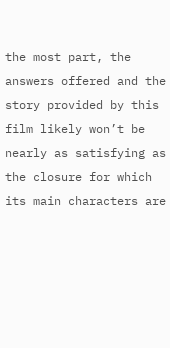the most part, the answers offered and the story provided by this film likely won’t be nearly as satisfying as the closure for which its main characters are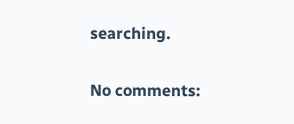searching.


No comments: